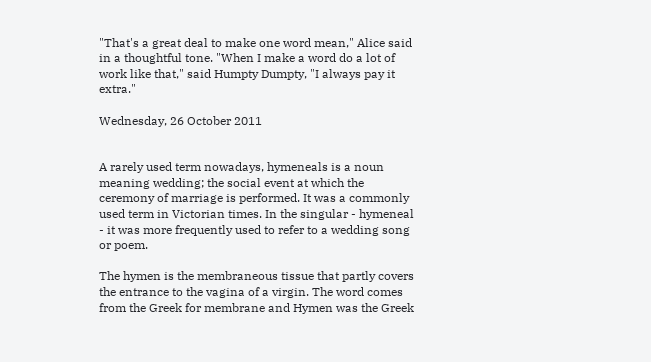"That's a great deal to make one word mean," Alice said in a thoughtful tone. "When I make a word do a lot of work like that," said Humpty Dumpty, "I always pay it extra."

Wednesday, 26 October 2011


A rarely used term nowadays, hymeneals is a noun meaning wedding; the social event at which the ceremony of marriage is performed. It was a commonly used term in Victorian times. In the singular - hymeneal - it was more frequently used to refer to a wedding song or poem.

The hymen is the membraneous tissue that partly covers the entrance to the vagina of a virgin. The word comes from the Greek for membrane and Hymen was the Greek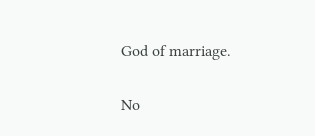God of marriage.

No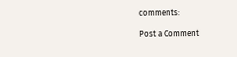comments:

Post a Comment